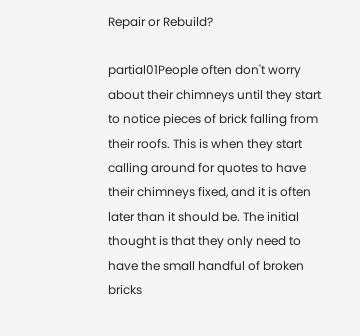Repair or Rebuild?

partial01People often don't worry about their chimneys until they start to notice pieces of brick falling from their roofs. This is when they start calling around for quotes to have their chimneys fixed, and it is often later than it should be. The initial thought is that they only need to have the small handful of broken bricks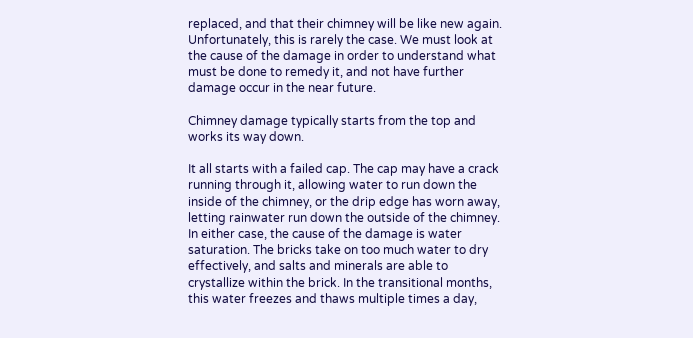replaced, and that their chimney will be like new again. Unfortunately, this is rarely the case. We must look at the cause of the damage in order to understand what must be done to remedy it, and not have further damage occur in the near future.

Chimney damage typically starts from the top and works its way down.

It all starts with a failed cap. The cap may have a crack running through it, allowing water to run down the inside of the chimney, or the drip edge has worn away, letting rainwater run down the outside of the chimney. In either case, the cause of the damage is water saturation. The bricks take on too much water to dry effectively, and salts and minerals are able to crystallize within the brick. In the transitional months, this water freezes and thaws multiple times a day,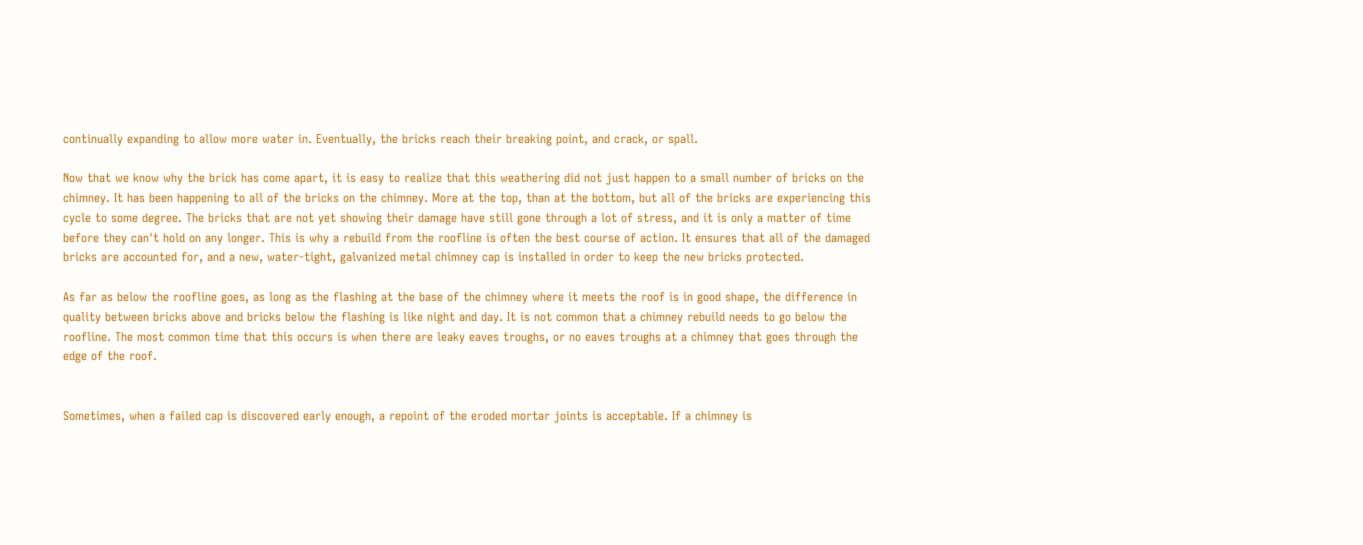continually expanding to allow more water in. Eventually, the bricks reach their breaking point, and crack, or spall.

Now that we know why the brick has come apart, it is easy to realize that this weathering did not just happen to a small number of bricks on the chimney. It has been happening to all of the bricks on the chimney. More at the top, than at the bottom, but all of the bricks are experiencing this cycle to some degree. The bricks that are not yet showing their damage have still gone through a lot of stress, and it is only a matter of time before they can't hold on any longer. This is why a rebuild from the roofline is often the best course of action. It ensures that all of the damaged bricks are accounted for, and a new, water-tight, galvanized metal chimney cap is installed in order to keep the new bricks protected.

As far as below the roofline goes, as long as the flashing at the base of the chimney where it meets the roof is in good shape, the difference in quality between bricks above and bricks below the flashing is like night and day. It is not common that a chimney rebuild needs to go below the roofline. The most common time that this occurs is when there are leaky eaves troughs, or no eaves troughs at a chimney that goes through the edge of the roof.


Sometimes, when a failed cap is discovered early enough, a repoint of the eroded mortar joints is acceptable. If a chimney is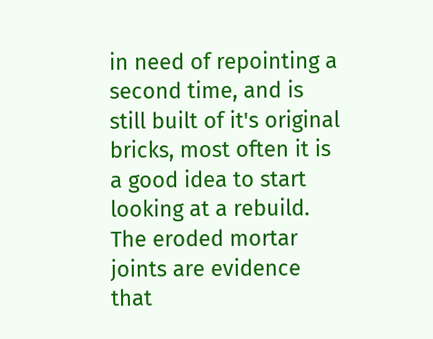in need of repointing a second time, and is still built of it's original bricks, most often it is a good idea to start looking at a rebuild. The eroded mortar joints are evidence that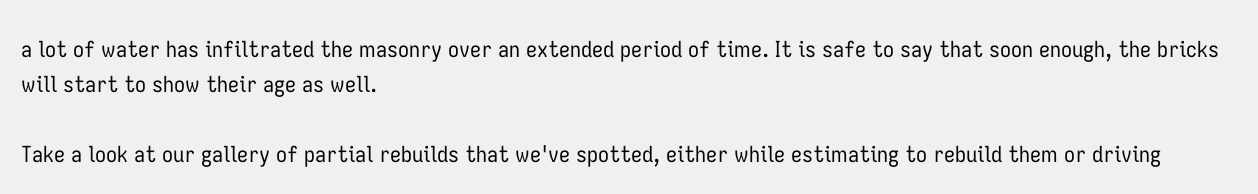a lot of water has infiltrated the masonry over an extended period of time. It is safe to say that soon enough, the bricks will start to show their age as well.

Take a look at our gallery of partial rebuilds that we've spotted, either while estimating to rebuild them or driving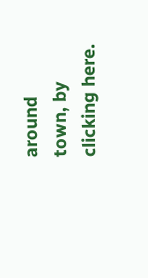around town, by clicking here.